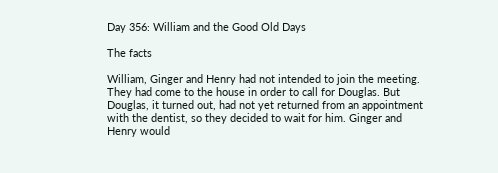Day 356: William and the Good Old Days

The facts

William, Ginger and Henry had not intended to join the meeting. They had come to the house in order to call for Douglas. But Douglas, it turned out, had not yet returned from an appointment with the dentist, so they decided to wait for him. Ginger and Henry would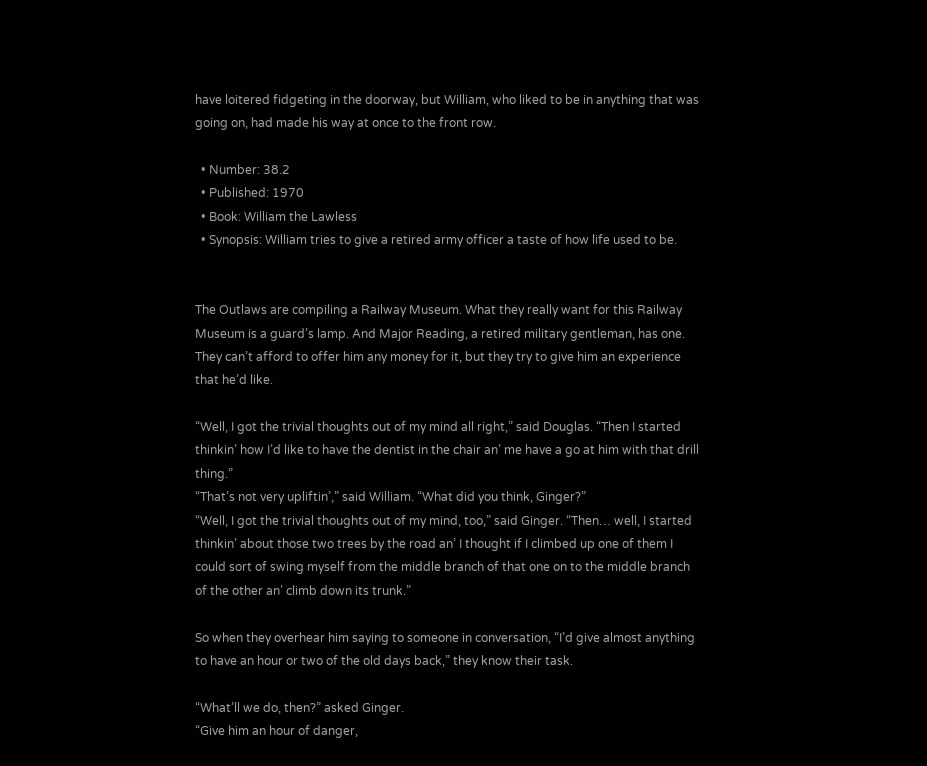have loitered fidgeting in the doorway, but William, who liked to be in anything that was going on, had made his way at once to the front row.

  • Number: 38.2
  • Published: 1970
  • Book: William the Lawless
  • Synopsis: William tries to give a retired army officer a taste of how life used to be.


The Outlaws are compiling a Railway Museum. What they really want for this Railway Museum is a guard’s lamp. And Major Reading, a retired military gentleman, has one. They can’t afford to offer him any money for it, but they try to give him an experience that he’d like.

“Well, I got the trivial thoughts out of my mind all right,” said Douglas. “Then I started thinkin’ how I’d like to have the dentist in the chair an’ me have a go at him with that drill thing.”
“That’s not very upliftin’,” said William. “What did you think, Ginger?”
“Well, I got the trivial thoughts out of my mind, too,” said Ginger. “Then… well, I started thinkin’ about those two trees by the road an’ I thought if I climbed up one of them I could sort of swing myself from the middle branch of that one on to the middle branch of the other an’ climb down its trunk.”

So when they overhear him saying to someone in conversation, “I’d give almost anything to have an hour or two of the old days back,” they know their task.

“What’ll we do, then?” asked Ginger.
“Give him an hour of danger,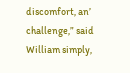discomfort, an’ challenge,” said William simply,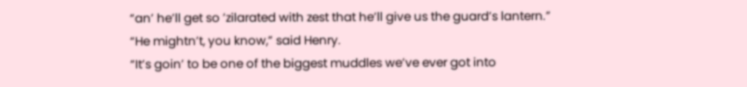“an’ he’ll get so ’zilarated with zest that he’ll give us the guard’s lantern.”
“He mightn’t, you know,” said Henry.
“It’s goin’ to be one of the biggest muddles we’ve ever got into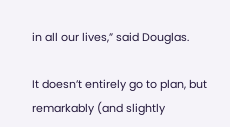in all our lives,” said Douglas.

It doesn’t entirely go to plan, but remarkably (and slightly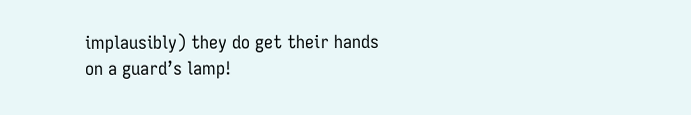implausibly) they do get their hands on a guard’s lamp!